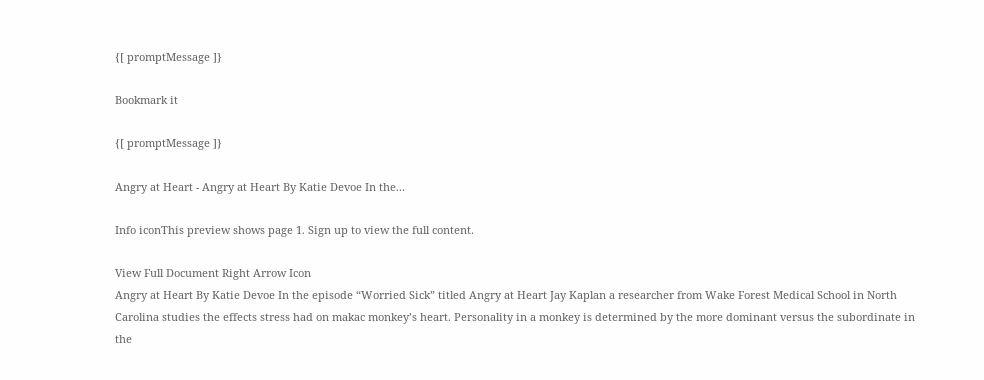{[ promptMessage ]}

Bookmark it

{[ promptMessage ]}

Angry at Heart - Angry at Heart By Katie Devoe In the...

Info iconThis preview shows page 1. Sign up to view the full content.

View Full Document Right Arrow Icon
Angry at Heart By Katie Devoe In the episode “Worried Sick” titled Angry at Heart Jay Kaplan a researcher from Wake Forest Medical School in North Carolina studies the effects stress had on makac monkey’s heart. Personality in a monkey is determined by the more dominant versus the subordinate in the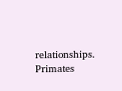relationships. Primates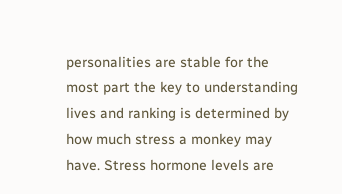personalities are stable for the most part the key to understanding lives and ranking is determined by how much stress a monkey may have. Stress hormone levels are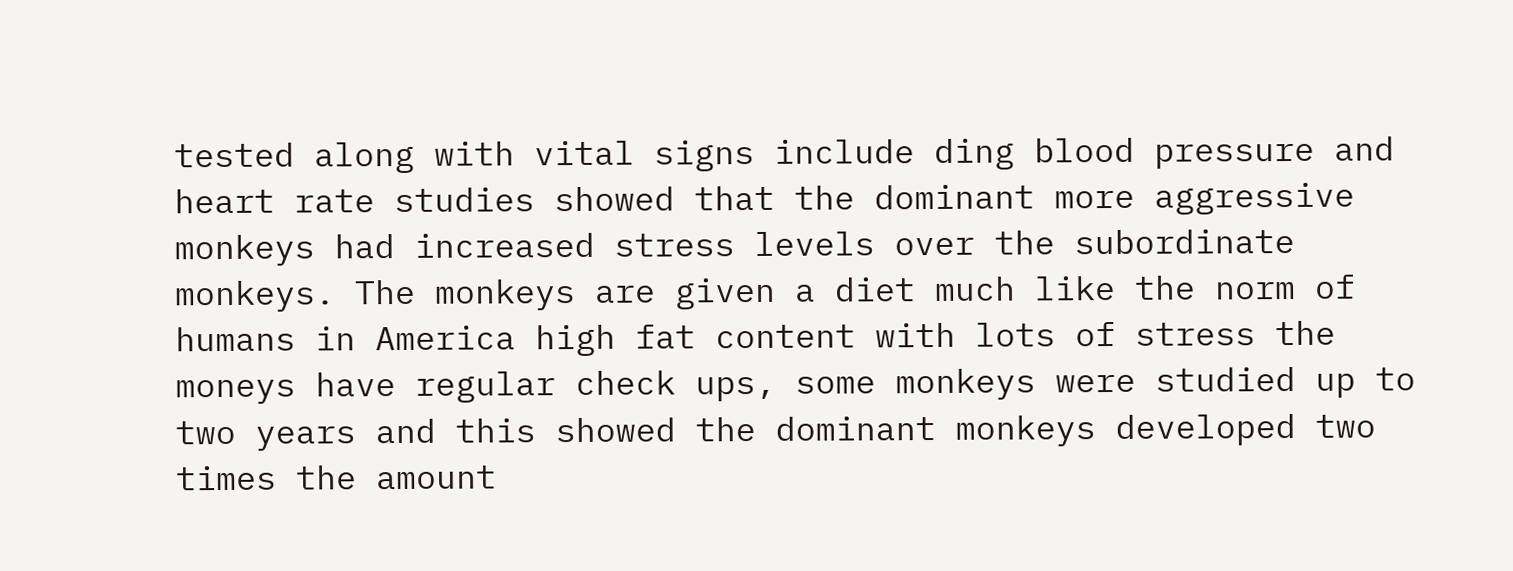tested along with vital signs include ding blood pressure and heart rate studies showed that the dominant more aggressive monkeys had increased stress levels over the subordinate monkeys. The monkeys are given a diet much like the norm of humans in America high fat content with lots of stress the moneys have regular check ups, some monkeys were studied up to two years and this showed the dominant monkeys developed two times the amount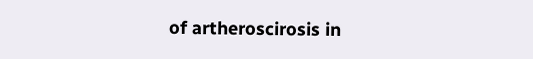of artheroscirosis in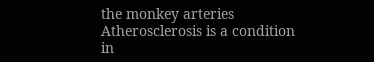the monkey arteries Atherosclerosis is a condition in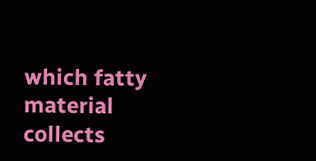which fatty material collects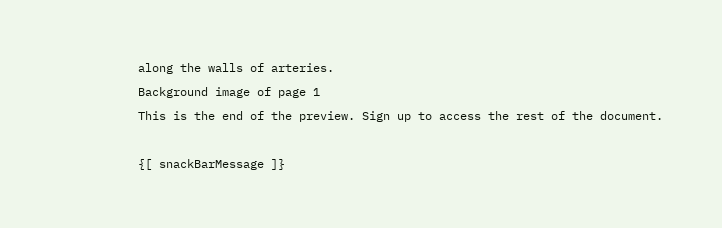along the walls of arteries.
Background image of page 1
This is the end of the preview. Sign up to access the rest of the document.

{[ snackBarMessage ]}